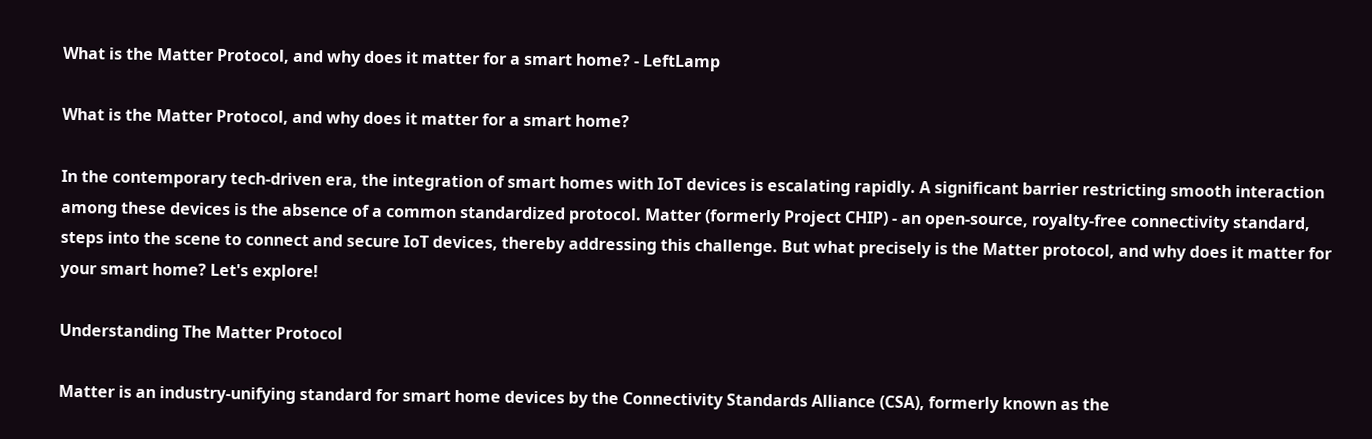What is the Matter Protocol, and why does it matter for a smart home? - LeftLamp

What is the Matter Protocol, and why does it matter for a smart home?

In the contemporary tech-driven era, the integration of smart homes with IoT devices is escalating rapidly. A significant barrier restricting smooth interaction among these devices is the absence of a common standardized protocol. Matter (formerly Project CHIP) - an open-source, royalty-free connectivity standard, steps into the scene to connect and secure IoT devices, thereby addressing this challenge. But what precisely is the Matter protocol, and why does it matter for your smart home? Let's explore!

Understanding The Matter Protocol

Matter is an industry-unifying standard for smart home devices by the Connectivity Standards Alliance (CSA), formerly known as the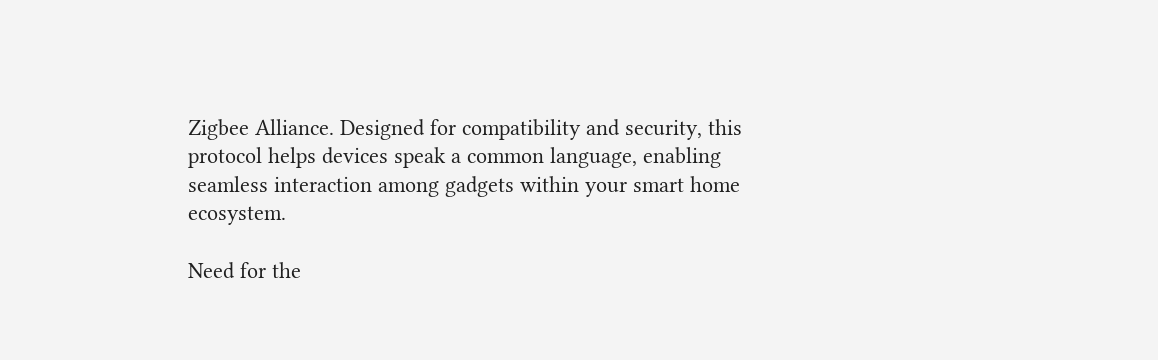Zigbee Alliance. Designed for compatibility and security, this protocol helps devices speak a common language, enabling seamless interaction among gadgets within your smart home ecosystem.

Need for the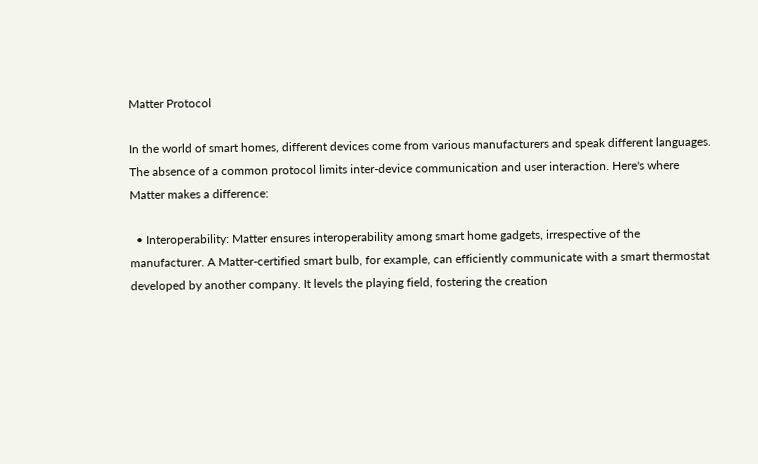Matter Protocol

In the world of smart homes, different devices come from various manufacturers and speak different languages. The absence of a common protocol limits inter-device communication and user interaction. Here's where Matter makes a difference:

  • Interoperability: Matter ensures interoperability among smart home gadgets, irrespective of the manufacturer. A Matter-certified smart bulb, for example, can efficiently communicate with a smart thermostat developed by another company. It levels the playing field, fostering the creation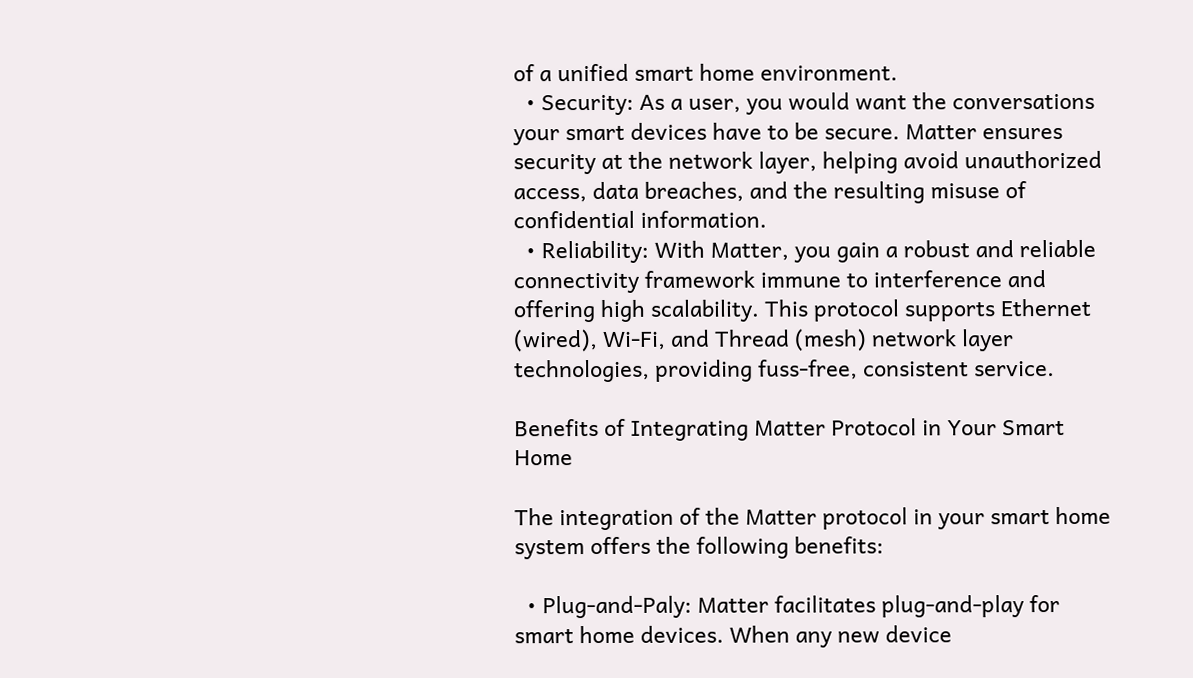of a unified smart home environment.
  • Security: As a user, you would want the conversations your smart devices have to be secure. Matter ensures security at the network layer, helping avoid unauthorized access, data breaches, and the resulting misuse of confidential information.
  • Reliability: With Matter, you gain a robust and reliable connectivity framework immune to interference and offering high scalability. This protocol supports Ethernet (wired), Wi-Fi, and Thread (mesh) network layer technologies, providing fuss-free, consistent service.

Benefits of Integrating Matter Protocol in Your Smart Home

The integration of the Matter protocol in your smart home system offers the following benefits:

  • Plug-and-Paly: Matter facilitates plug-and-play for smart home devices. When any new device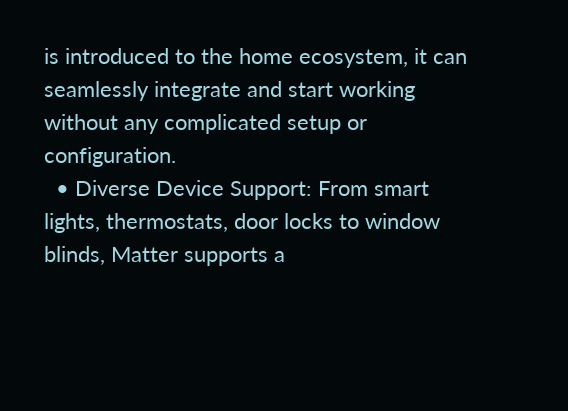is introduced to the home ecosystem, it can seamlessly integrate and start working without any complicated setup or configuration.
  • Diverse Device Support: From smart lights, thermostats, door locks to window blinds, Matter supports a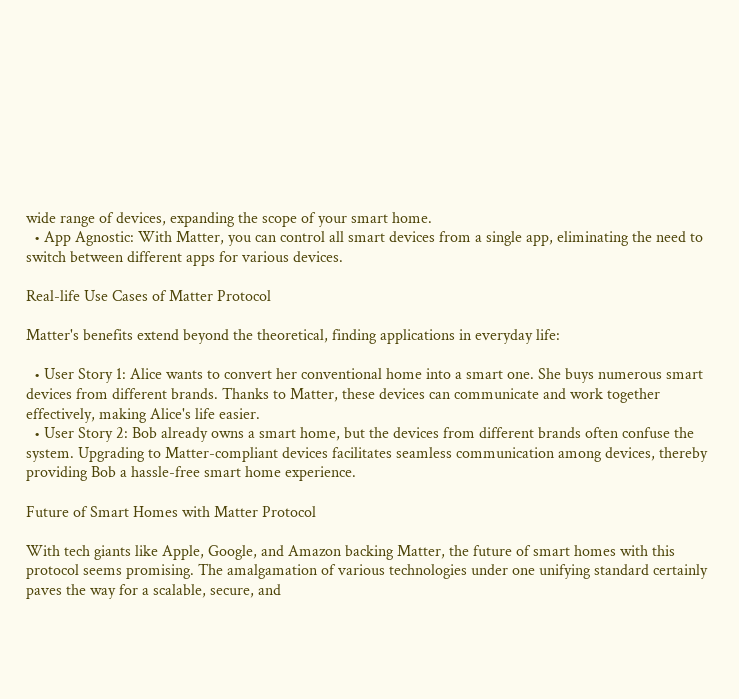wide range of devices, expanding the scope of your smart home.
  • App Agnostic: With Matter, you can control all smart devices from a single app, eliminating the need to switch between different apps for various devices.

Real-life Use Cases of Matter Protocol

Matter's benefits extend beyond the theoretical, finding applications in everyday life:

  • User Story 1: Alice wants to convert her conventional home into a smart one. She buys numerous smart devices from different brands. Thanks to Matter, these devices can communicate and work together effectively, making Alice's life easier.
  • User Story 2: Bob already owns a smart home, but the devices from different brands often confuse the system. Upgrading to Matter-compliant devices facilitates seamless communication among devices, thereby providing Bob a hassle-free smart home experience.

Future of Smart Homes with Matter Protocol

With tech giants like Apple, Google, and Amazon backing Matter, the future of smart homes with this protocol seems promising. The amalgamation of various technologies under one unifying standard certainly paves the way for a scalable, secure, and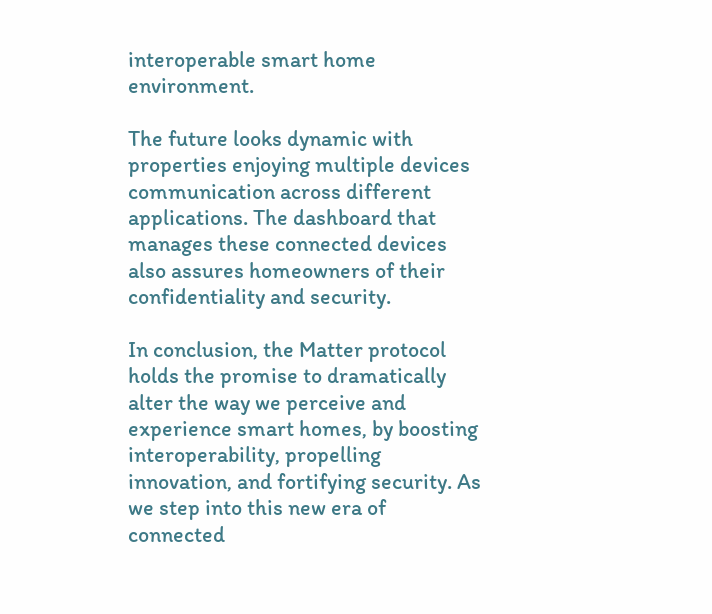interoperable smart home environment.

The future looks dynamic with properties enjoying multiple devices communication across different applications. The dashboard that manages these connected devices also assures homeowners of their confidentiality and security.

In conclusion, the Matter protocol holds the promise to dramatically alter the way we perceive and experience smart homes, by boosting interoperability, propelling innovation, and fortifying security. As we step into this new era of connected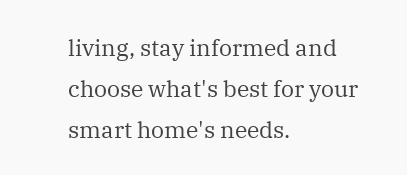living, stay informed and choose what's best for your smart home's needs.